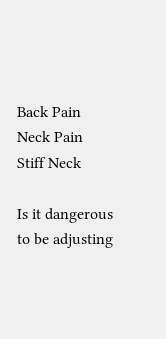Back Pain
Neck Pain
Stiff Neck

Is it dangerous to be adjusting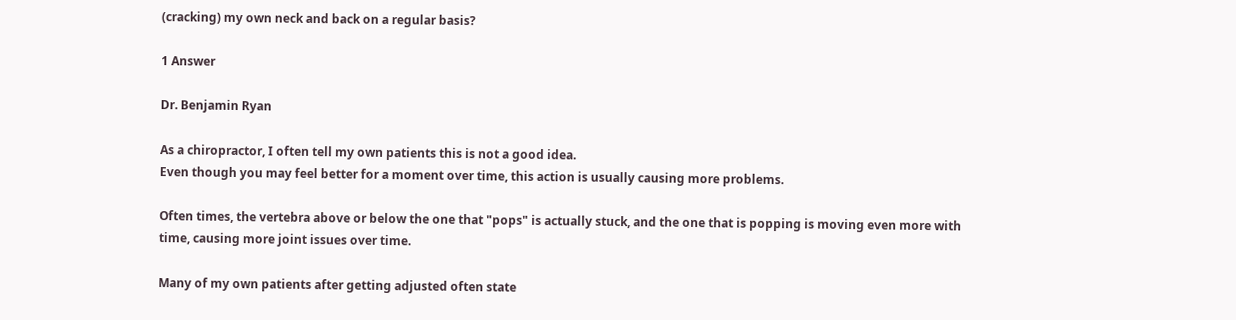(cracking) my own neck and back on a regular basis?

1 Answer

Dr. Benjamin Ryan

As a chiropractor, I often tell my own patients this is not a good idea.
Even though you may feel better for a moment over time, this action is usually causing more problems.

Often times, the vertebra above or below the one that "pops" is actually stuck, and the one that is popping is moving even more with time, causing more joint issues over time.

Many of my own patients after getting adjusted often state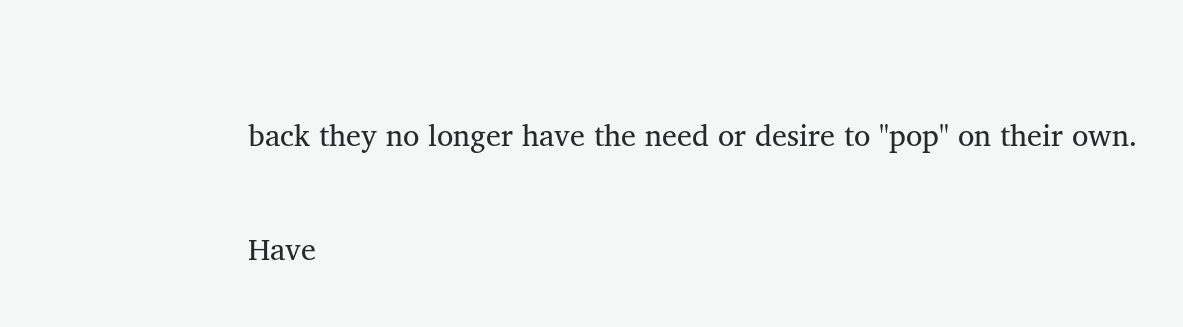back they no longer have the need or desire to "pop" on their own.

Have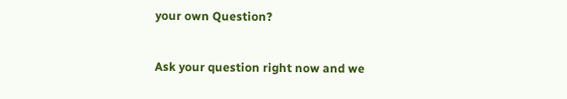your own Question?

Ask your question right now and we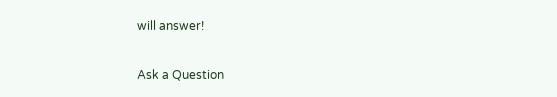will answer!

Ask a Question